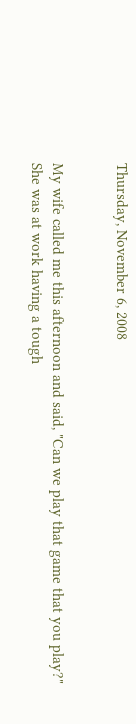Thursday, November 6, 2008


My wife called me this afternoon and said, "Can we play that game that you play?"
She was at work having a tough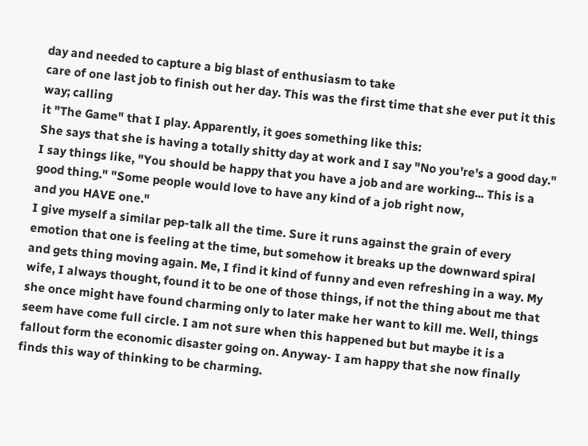day and needed to capture a big blast of enthusiasm to take
care of one last job to finish out her day. This was the first time that she ever put it this way; calling
it "The Game" that I play. Apparently, it goes something like this:
She says that she is having a totally shitty day at work and I say "No you're's a good day." I say things like, "You should be happy that you have a job and are working... This is a good thing." "Some people would love to have any kind of a job right now,
and you HAVE one."
I give myself a similar pep-talk all the time. Sure it runs against the grain of every emotion that one is feeling at the time, but somehow it breaks up the downward spiral and gets thing moving again. Me, I find it kind of funny and even refreshing in a way. My wife, I always thought, found it to be one of those things, if not the thing about me that she once might have found charming only to later make her want to kill me. Well, things seem have come full circle. I am not sure when this happened but but maybe it is a fallout form the economic disaster going on. Anyway- I am happy that she now finally finds this way of thinking to be charming.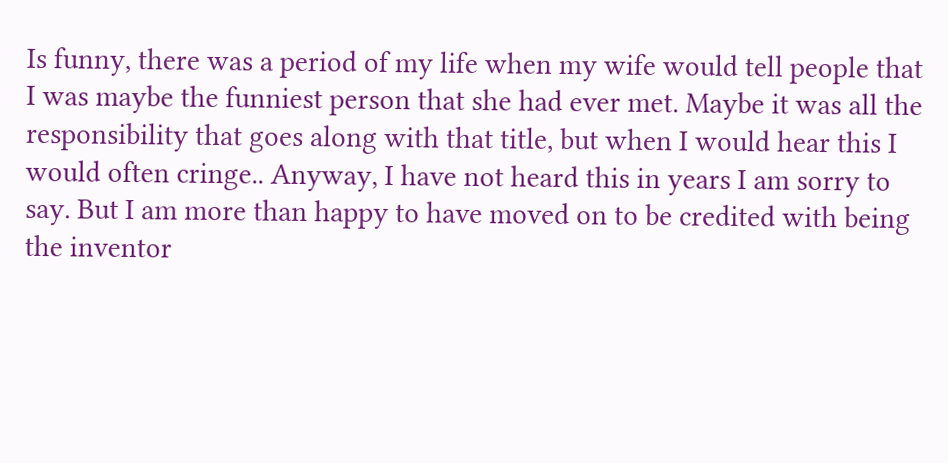Is funny, there was a period of my life when my wife would tell people that I was maybe the funniest person that she had ever met. Maybe it was all the responsibility that goes along with that title, but when I would hear this I would often cringe.. Anyway, I have not heard this in years I am sorry to say. But I am more than happy to have moved on to be credited with being the inventor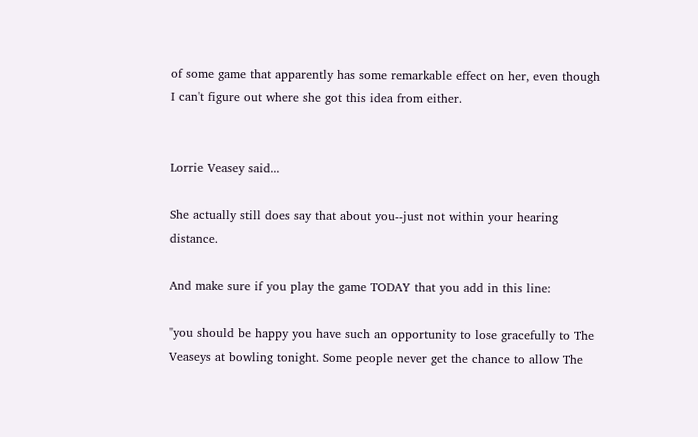of some game that apparently has some remarkable effect on her, even though I can't figure out where she got this idea from either.


Lorrie Veasey said...

She actually still does say that about you--just not within your hearing distance.

And make sure if you play the game TODAY that you add in this line:

"you should be happy you have such an opportunity to lose gracefully to The Veaseys at bowling tonight. Some people never get the chance to allow The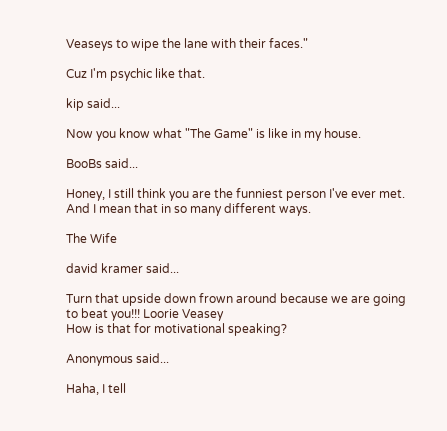Veaseys to wipe the lane with their faces."

Cuz I'm psychic like that.

kip said...

Now you know what "The Game" is like in my house.

BooBs said...

Honey, I still think you are the funniest person I've ever met. And I mean that in so many different ways.

The Wife

david kramer said...

Turn that upside down frown around because we are going to beat you!!! Loorie Veasey
How is that for motivational speaking?

Anonymous said...

Haha, I tell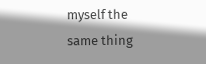myself the same thing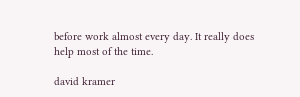before work almost every day. It really does help most of the time.

david kramer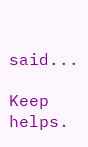said...

Keep helps.